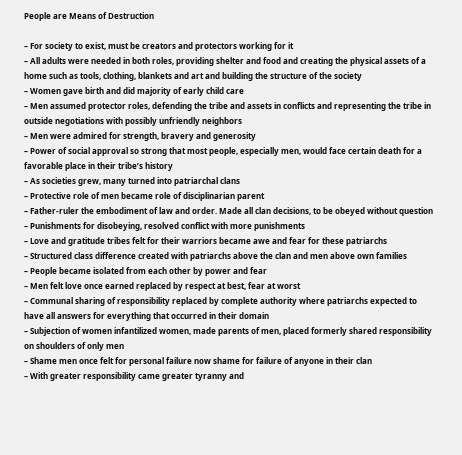People are Means of Destruction

– For society to exist, must be creators and protectors working for it
– All adults were needed in both roles, providing shelter and food and creating the physical assets of a home such as tools, clothing, blankets and art and building the structure of the society
– Women gave birth and did majority of early child care
– Men assumed protector roles, defending the tribe and assets in conflicts and representing the tribe in outside negotiations with possibly unfriendly neighbors
– Men were admired for strength, bravery and generosity
– Power of social approval so strong that most people, especially men, would face certain death for a favorable place in their tribe’s history
– As societies grew, many turned into patriarchal clans
– Protective role of men became role of disciplinarian parent
– Father-ruler the embodiment of law and order. Made all clan decisions, to be obeyed without question
– Punishments for disobeying, resolved conflict with more punishments
– Love and gratitude tribes felt for their warriors became awe and fear for these patriarchs
– Structured class difference created with patriarchs above the clan and men above own families
– People became isolated from each other by power and fear
– Men felt love once earned replaced by respect at best, fear at worst
– Communal sharing of responsibility replaced by complete authority where patriarchs expected to have all answers for everything that occurred in their domain
– Subjection of women infantilized women, made parents of men, placed formerly shared responsibility on shoulders of only men
– Shame men once felt for personal failure now shame for failure of anyone in their clan
– With greater responsibility came greater tyranny and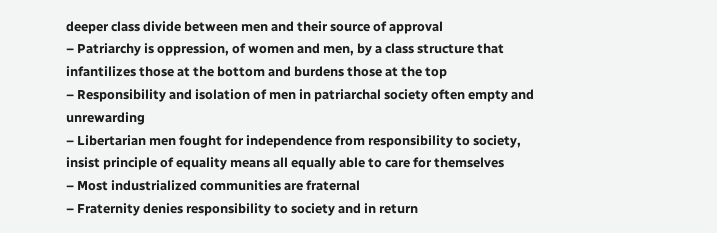deeper class divide between men and their source of approval
– Patriarchy is oppression, of women and men, by a class structure that infantilizes those at the bottom and burdens those at the top
– Responsibility and isolation of men in patriarchal society often empty and unrewarding
– Libertarian men fought for independence from responsibility to society, insist principle of equality means all equally able to care for themselves
– Most industrialized communities are fraternal
– Fraternity denies responsibility to society and in return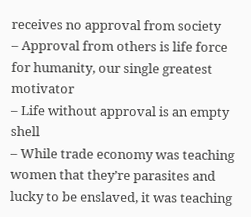receives no approval from society
– Approval from others is life force for humanity, our single greatest motivator
– Life without approval is an empty shell
– While trade economy was teaching women that they’re parasites and lucky to be enslaved, it was teaching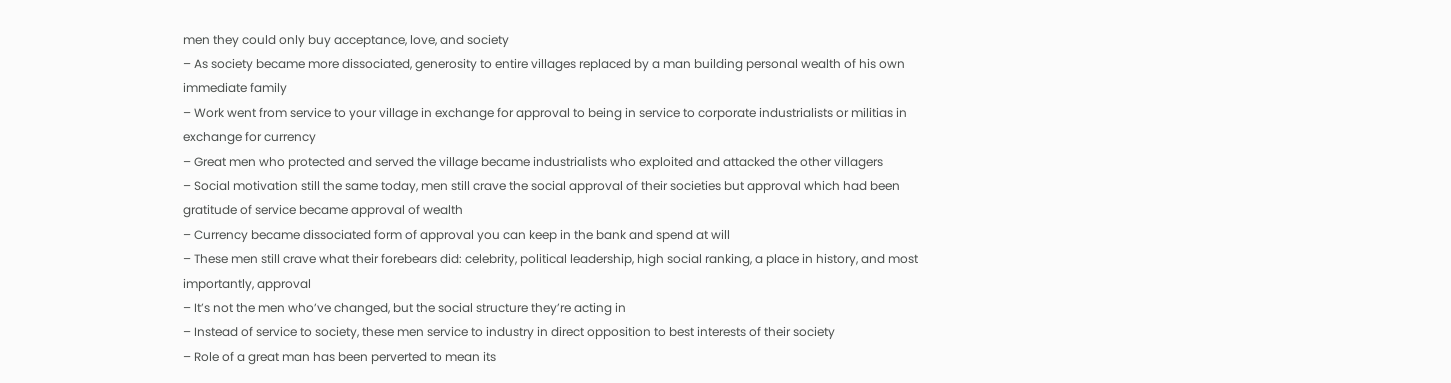men they could only buy acceptance, love, and society
– As society became more dissociated, generosity to entire villages replaced by a man building personal wealth of his own immediate family
– Work went from service to your village in exchange for approval to being in service to corporate industrialists or militias in exchange for currency
– Great men who protected and served the village became industrialists who exploited and attacked the other villagers
– Social motivation still the same today, men still crave the social approval of their societies but approval which had been gratitude of service became approval of wealth
– Currency became dissociated form of approval you can keep in the bank and spend at will
– These men still crave what their forebears did: celebrity, political leadership, high social ranking, a place in history, and most importantly, approval
– It’s not the men who’ve changed, but the social structure they’re acting in
– Instead of service to society, these men service to industry in direct opposition to best interests of their society
– Role of a great man has been perverted to mean its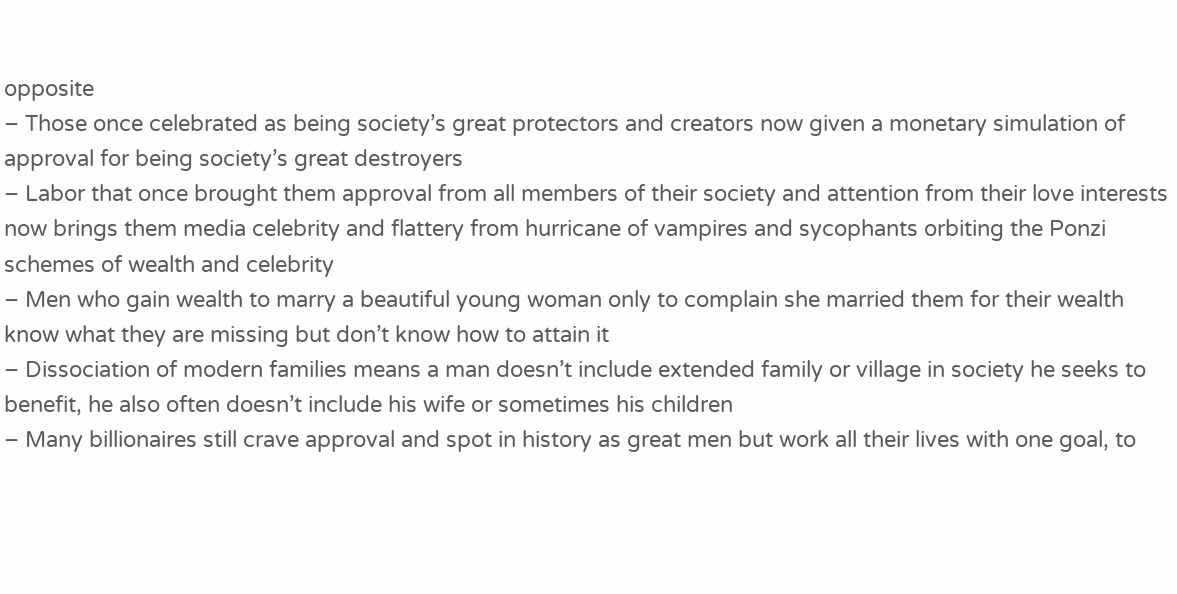opposite
– Those once celebrated as being society’s great protectors and creators now given a monetary simulation of approval for being society’s great destroyers
– Labor that once brought them approval from all members of their society and attention from their love interests now brings them media celebrity and flattery from hurricane of vampires and sycophants orbiting the Ponzi schemes of wealth and celebrity
– Men who gain wealth to marry a beautiful young woman only to complain she married them for their wealth know what they are missing but don’t know how to attain it
– Dissociation of modern families means a man doesn’t include extended family or village in society he seeks to benefit, he also often doesn’t include his wife or sometimes his children
– Many billionaires still crave approval and spot in history as great men but work all their lives with one goal, to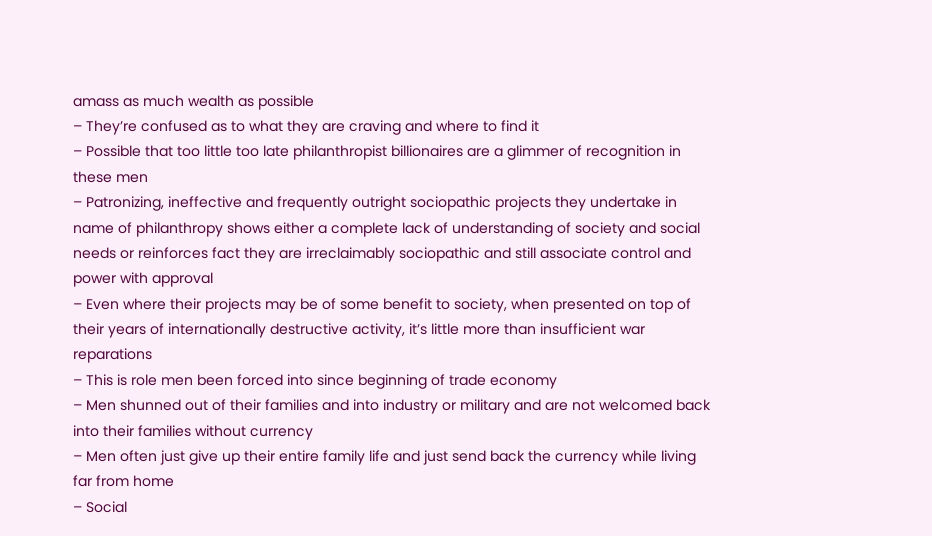amass as much wealth as possible
– They’re confused as to what they are craving and where to find it
– Possible that too little too late philanthropist billionaires are a glimmer of recognition in these men
– Patronizing, ineffective and frequently outright sociopathic projects they undertake in name of philanthropy shows either a complete lack of understanding of society and social needs or reinforces fact they are irreclaimably sociopathic and still associate control and power with approval
– Even where their projects may be of some benefit to society, when presented on top of their years of internationally destructive activity, it’s little more than insufficient war reparations
– This is role men been forced into since beginning of trade economy
– Men shunned out of their families and into industry or military and are not welcomed back into their families without currency
– Men often just give up their entire family life and just send back the currency while living far from home
– Social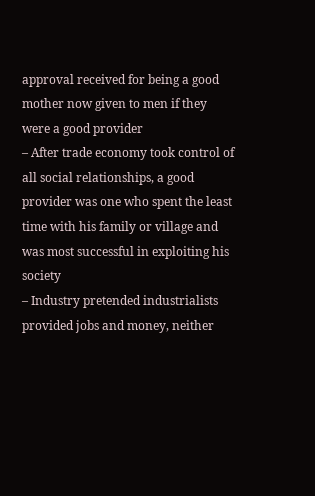approval received for being a good mother now given to men if they were a good provider
– After trade economy took control of all social relationships, a good provider was one who spent the least time with his family or village and was most successful in exploiting his society
– Industry pretended industrialists provided jobs and money, neither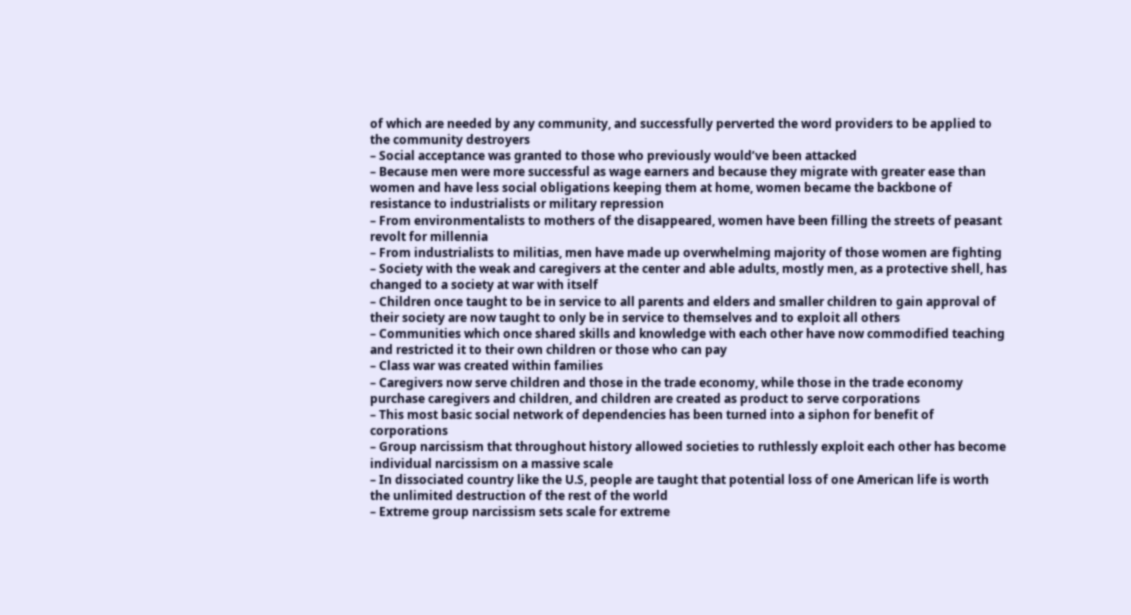of which are needed by any community, and successfully perverted the word providers to be applied to the community destroyers
– Social acceptance was granted to those who previously would’ve been attacked
– Because men were more successful as wage earners and because they migrate with greater ease than women and have less social obligations keeping them at home, women became the backbone of resistance to industrialists or military repression
– From environmentalists to mothers of the disappeared, women have been filling the streets of peasant revolt for millennia
– From industrialists to militias, men have made up overwhelming majority of those women are fighting
– Society with the weak and caregivers at the center and able adults, mostly men, as a protective shell, has changed to a society at war with itself
– Children once taught to be in service to all parents and elders and smaller children to gain approval of their society are now taught to only be in service to themselves and to exploit all others
– Communities which once shared skills and knowledge with each other have now commodified teaching and restricted it to their own children or those who can pay
– Class war was created within families
– Caregivers now serve children and those in the trade economy, while those in the trade economy purchase caregivers and children, and children are created as product to serve corporations
– This most basic social network of dependencies has been turned into a siphon for benefit of corporations
– Group narcissism that throughout history allowed societies to ruthlessly exploit each other has become individual narcissism on a massive scale
– In dissociated country like the U.S, people are taught that potential loss of one American life is worth the unlimited destruction of the rest of the world
– Extreme group narcissism sets scale for extreme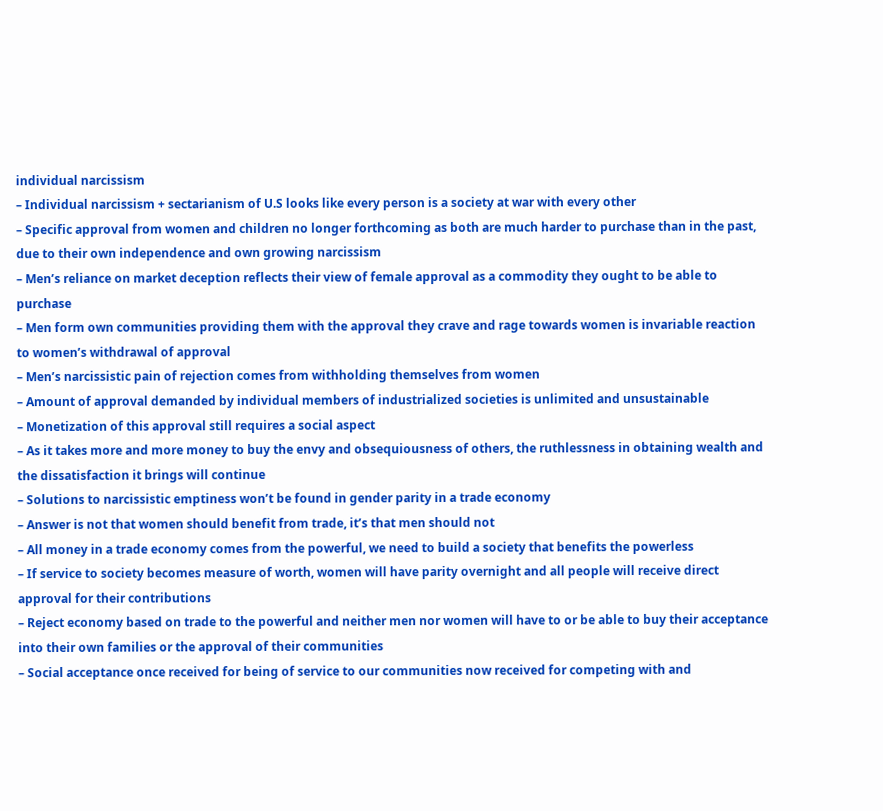individual narcissism
– Individual narcissism + sectarianism of U.S looks like every person is a society at war with every other
– Specific approval from women and children no longer forthcoming as both are much harder to purchase than in the past, due to their own independence and own growing narcissism
– Men’s reliance on market deception reflects their view of female approval as a commodity they ought to be able to purchase
– Men form own communities providing them with the approval they crave and rage towards women is invariable reaction to women’s withdrawal of approval
– Men’s narcissistic pain of rejection comes from withholding themselves from women
– Amount of approval demanded by individual members of industrialized societies is unlimited and unsustainable
– Monetization of this approval still requires a social aspect
– As it takes more and more money to buy the envy and obsequiousness of others, the ruthlessness in obtaining wealth and the dissatisfaction it brings will continue
– Solutions to narcissistic emptiness won’t be found in gender parity in a trade economy
– Answer is not that women should benefit from trade, it’s that men should not
– All money in a trade economy comes from the powerful, we need to build a society that benefits the powerless
– If service to society becomes measure of worth, women will have parity overnight and all people will receive direct approval for their contributions
– Reject economy based on trade to the powerful and neither men nor women will have to or be able to buy their acceptance into their own families or the approval of their communities
– Social acceptance once received for being of service to our communities now received for competing with and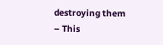destroying them
– This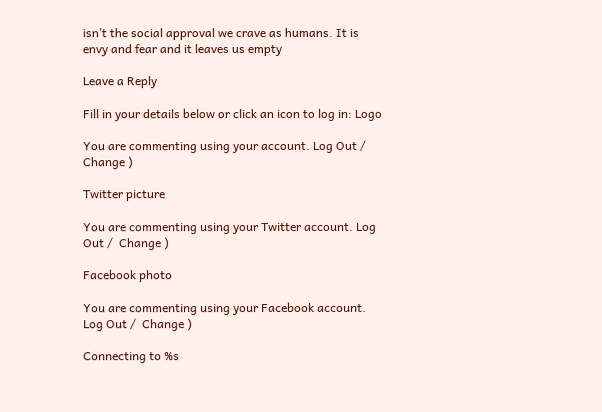isn’t the social approval we crave as humans. It is envy and fear and it leaves us empty

Leave a Reply

Fill in your details below or click an icon to log in: Logo

You are commenting using your account. Log Out /  Change )

Twitter picture

You are commenting using your Twitter account. Log Out /  Change )

Facebook photo

You are commenting using your Facebook account. Log Out /  Change )

Connecting to %s